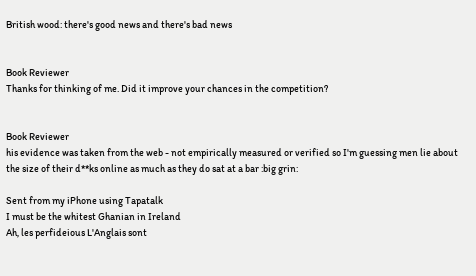British wood: there's good news and there's bad news


Book Reviewer
Thanks for thinking of me. Did it improve your chances in the competition?


Book Reviewer
his evidence was taken from the web - not empirically measured or verified so I'm guessing men lie about the size of their d**ks online as much as they do sat at a bar :big grin:

Sent from my iPhone using Tapatalk
I must be the whitest Ghanian in Ireland
Ah, les perfideious L'Anglais sont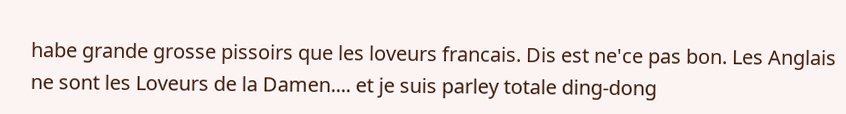habe grande grosse pissoirs que les loveurs francais. Dis est ne'ce pas bon. Les Anglais ne sont les Loveurs de la Damen.... et je suis parley totale ding-dong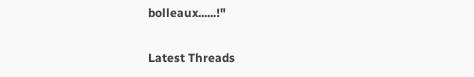bolleaux......!"

Latest Threads